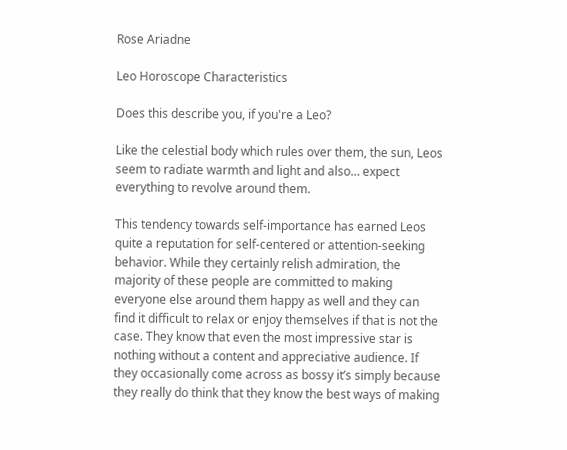Rose Ariadne

Leo Horoscope Characteristics

Does this describe you, if you're a Leo?

Like the celestial body which rules over them, the sun, Leos seem to radiate warmth and light and also… expect everything to revolve around them.

This tendency towards self-importance has earned Leos quite a reputation for self-centered or attention-seeking behavior. While they certainly relish admiration, the majority of these people are committed to making everyone else around them happy as well and they can find it difficult to relax or enjoy themselves if that is not the case. They know that even the most impressive star is nothing without a content and appreciative audience. If they occasionally come across as bossy it’s simply because they really do think that they know the best ways of making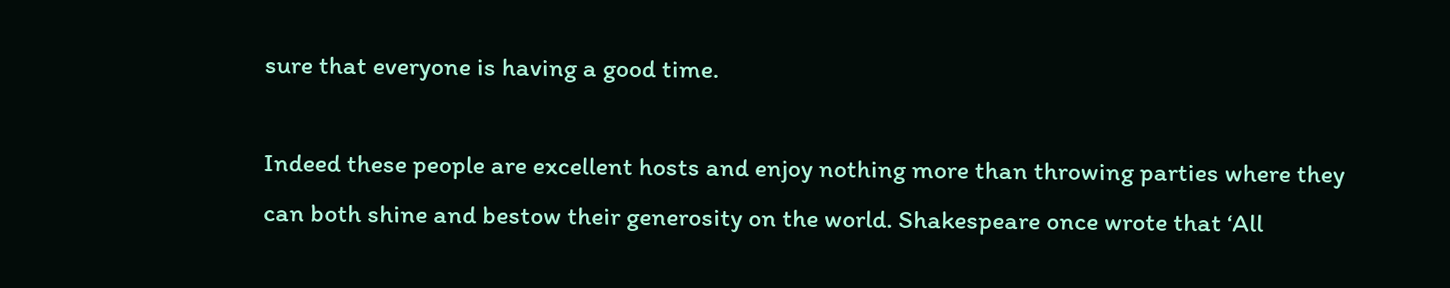sure that everyone is having a good time.

Indeed these people are excellent hosts and enjoy nothing more than throwing parties where they can both shine and bestow their generosity on the world. Shakespeare once wrote that ‘All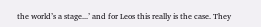the world’s a stage...’ and for Leos this really is the case. They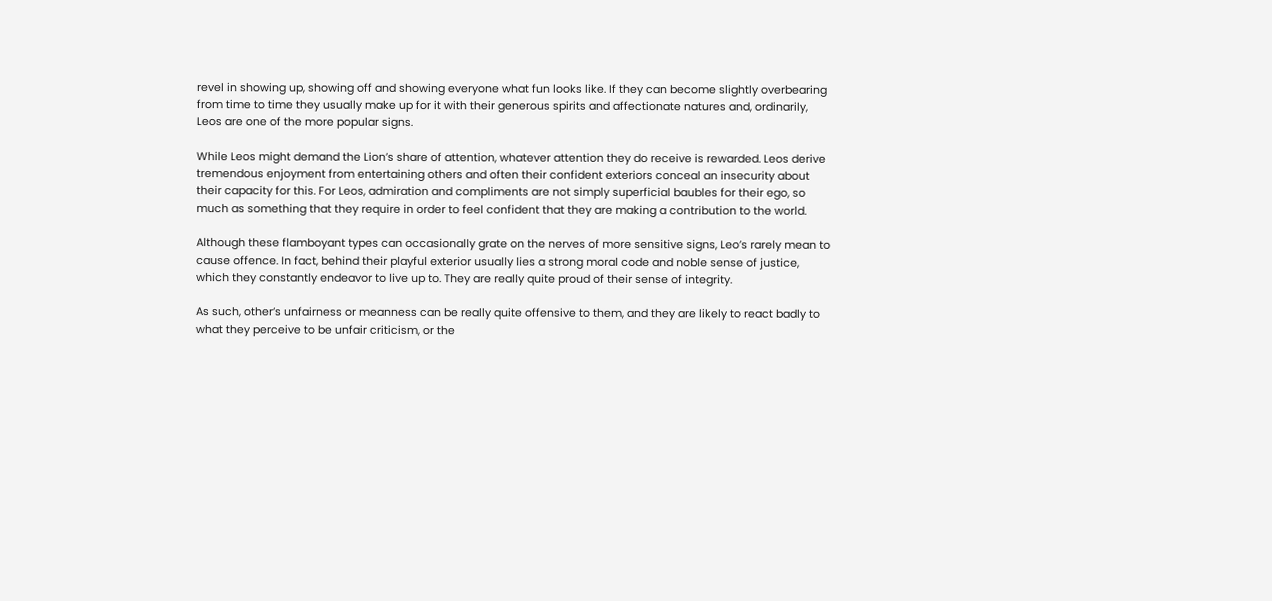revel in showing up, showing off and showing everyone what fun looks like. If they can become slightly overbearing from time to time they usually make up for it with their generous spirits and affectionate natures and, ordinarily, Leos are one of the more popular signs.

While Leos might demand the Lion’s share of attention, whatever attention they do receive is rewarded. Leos derive tremendous enjoyment from entertaining others and often their confident exteriors conceal an insecurity about their capacity for this. For Leos, admiration and compliments are not simply superficial baubles for their ego, so much as something that they require in order to feel confident that they are making a contribution to the world.

Although these flamboyant types can occasionally grate on the nerves of more sensitive signs, Leo’s rarely mean to cause offence. In fact, behind their playful exterior usually lies a strong moral code and noble sense of justice, which they constantly endeavor to live up to. They are really quite proud of their sense of integrity.

As such, other’s unfairness or meanness can be really quite offensive to them, and they are likely to react badly to what they perceive to be unfair criticism, or the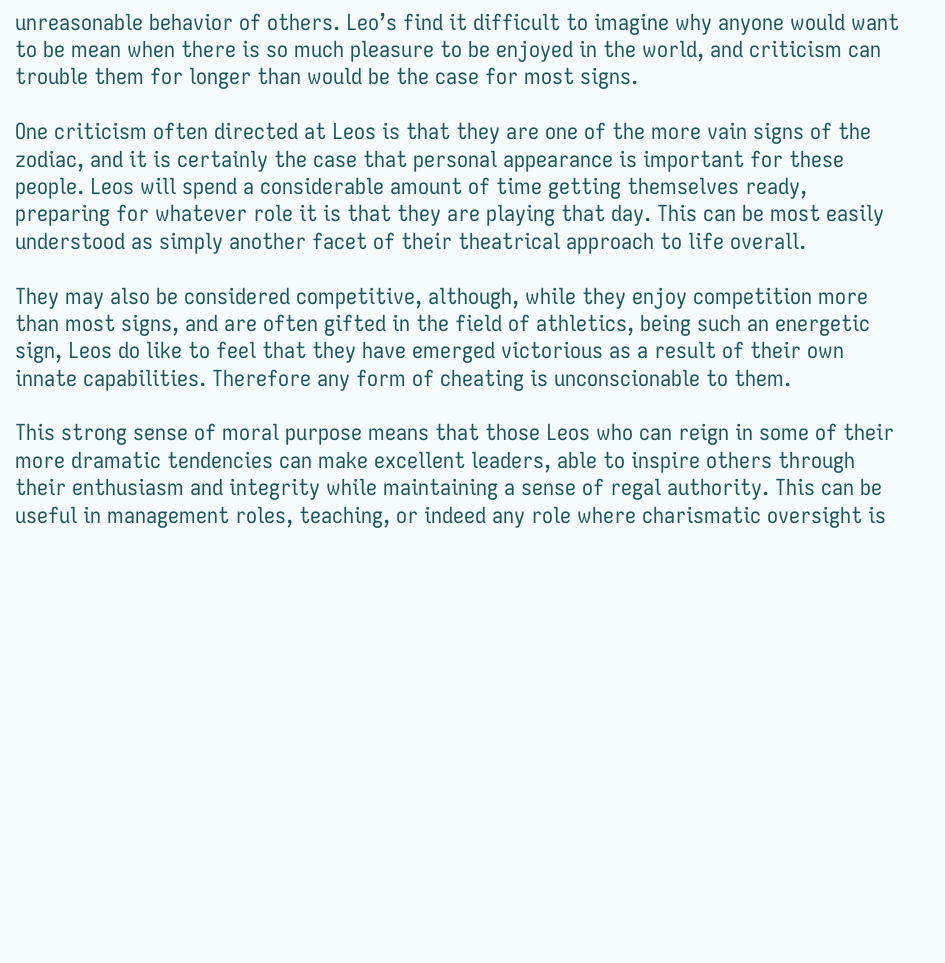unreasonable behavior of others. Leo’s find it difficult to imagine why anyone would want to be mean when there is so much pleasure to be enjoyed in the world, and criticism can trouble them for longer than would be the case for most signs.

One criticism often directed at Leos is that they are one of the more vain signs of the zodiac, and it is certainly the case that personal appearance is important for these people. Leos will spend a considerable amount of time getting themselves ready, preparing for whatever role it is that they are playing that day. This can be most easily understood as simply another facet of their theatrical approach to life overall.

They may also be considered competitive, although, while they enjoy competition more than most signs, and are often gifted in the field of athletics, being such an energetic sign, Leos do like to feel that they have emerged victorious as a result of their own innate capabilities. Therefore any form of cheating is unconscionable to them.

This strong sense of moral purpose means that those Leos who can reign in some of their more dramatic tendencies can make excellent leaders, able to inspire others through their enthusiasm and integrity while maintaining a sense of regal authority. This can be useful in management roles, teaching, or indeed any role where charismatic oversight is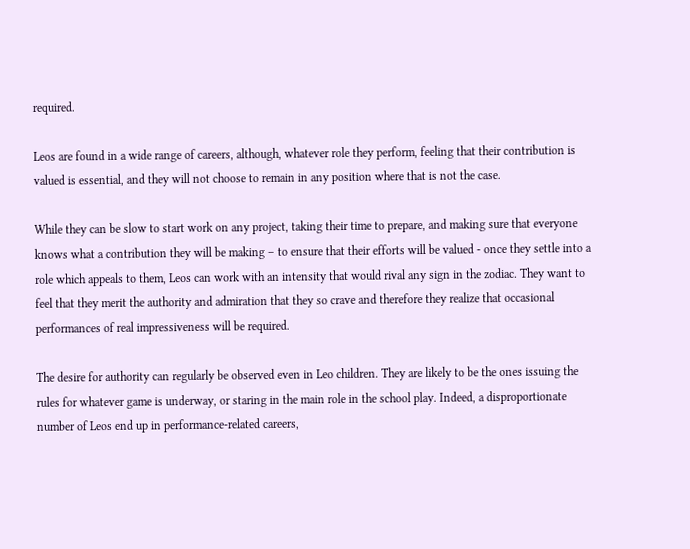required.

Leos are found in a wide range of careers, although, whatever role they perform, feeling that their contribution is valued is essential, and they will not choose to remain in any position where that is not the case.

While they can be slow to start work on any project, taking their time to prepare, and making sure that everyone knows what a contribution they will be making – to ensure that their efforts will be valued - once they settle into a role which appeals to them, Leos can work with an intensity that would rival any sign in the zodiac. They want to feel that they merit the authority and admiration that they so crave and therefore they realize that occasional performances of real impressiveness will be required.

The desire for authority can regularly be observed even in Leo children. They are likely to be the ones issuing the rules for whatever game is underway, or staring in the main role in the school play. Indeed, a disproportionate number of Leos end up in performance-related careers,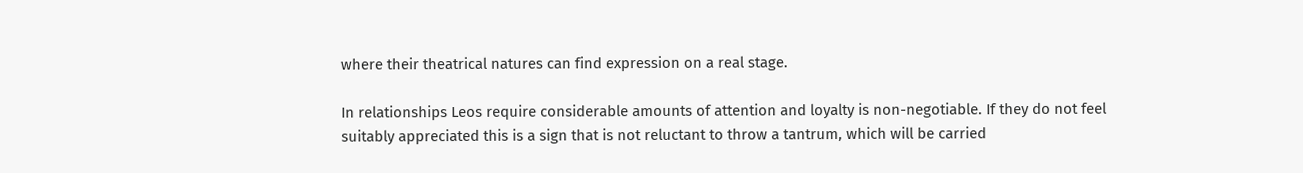where their theatrical natures can find expression on a real stage.

In relationships Leos require considerable amounts of attention and loyalty is non-negotiable. If they do not feel suitably appreciated this is a sign that is not reluctant to throw a tantrum, which will be carried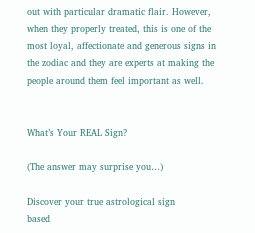out with particular dramatic flair. However, when they properly treated, this is one of the most loyal, affectionate and generous signs in the zodiac and they are experts at making the people around them feel important as well.


What’s Your REAL Sign?

(The answer may surprise you…)

Discover your true astrological sign
based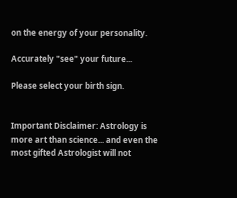on the energy of your personality.

Accurately "see" your future...

Please select your birth sign.


Important Disclaimer: Astrology is more art than science... and even the most gifted Astrologist will not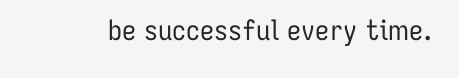be successful every time.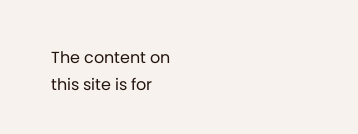The content on this site is for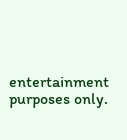entertainment purposes only.